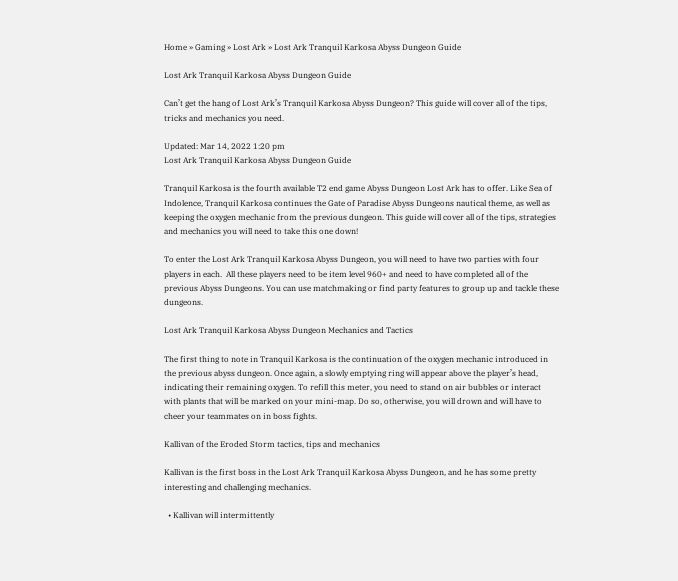Home » Gaming » Lost Ark » Lost Ark Tranquil Karkosa Abyss Dungeon Guide

Lost Ark Tranquil Karkosa Abyss Dungeon Guide

Can’t get the hang of Lost Ark’s Tranquil Karkosa Abyss Dungeon? This guide will cover all of the tips, tricks and mechanics you need.

Updated: Mar 14, 2022 1:20 pm
Lost Ark Tranquil Karkosa Abyss Dungeon Guide

Tranquil Karkosa is the fourth available T2 end game Abyss Dungeon Lost Ark has to offer. Like Sea of Indolence, Tranquil Karkosa continues the Gate of Paradise Abyss Dungeons nautical theme, as well as keeping the oxygen mechanic from the previous dungeon. This guide will cover all of the tips, strategies and mechanics you will need to take this one down!

To enter the Lost Ark Tranquil Karkosa Abyss Dungeon, you will need to have two parties with four players in each.  All these players need to be item level 960+ and need to have completed all of the previous Abyss Dungeons. You can use matchmaking or find party features to group up and tackle these dungeons.

Lost Ark Tranquil Karkosa Abyss Dungeon Mechanics and Tactics

The first thing to note in Tranquil Karkosa is the continuation of the oxygen mechanic introduced in the previous abyss dungeon. Once again, a slowly emptying ring will appear above the player’s head, indicating their remaining oxygen. To refill this meter, you need to stand on air bubbles or interact with plants that will be marked on your mini-map. Do so, otherwise, you will drown and will have to cheer your teammates on in boss fights.

Kallivan of the Eroded Storm tactics, tips and mechanics

Kallivan is the first boss in the Lost Ark Tranquil Karkosa Abyss Dungeon, and he has some pretty interesting and challenging mechanics.

  • Kallivan will intermittently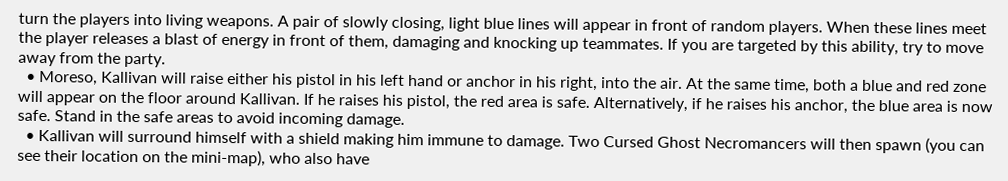turn the players into living weapons. A pair of slowly closing, light blue lines will appear in front of random players. When these lines meet the player releases a blast of energy in front of them, damaging and knocking up teammates. If you are targeted by this ability, try to move away from the party.
  • Moreso, Kallivan will raise either his pistol in his left hand or anchor in his right, into the air. At the same time, both a blue and red zone will appear on the floor around Kallivan. If he raises his pistol, the red area is safe. Alternatively, if he raises his anchor, the blue area is now safe. Stand in the safe areas to avoid incoming damage.
  • Kallivan will surround himself with a shield making him immune to damage. Two Cursed Ghost Necromancers will then spawn (you can see their location on the mini-map), who also have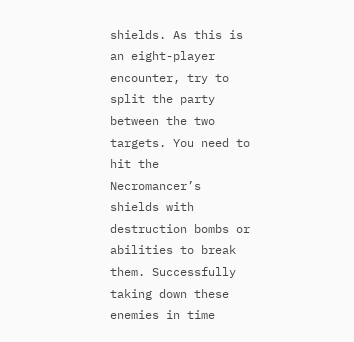shields. As this is an eight-player encounter, try to split the party between the two targets. You need to hit the Necromancer’s shields with destruction bombs or abilities to break them. Successfully taking down these enemies in time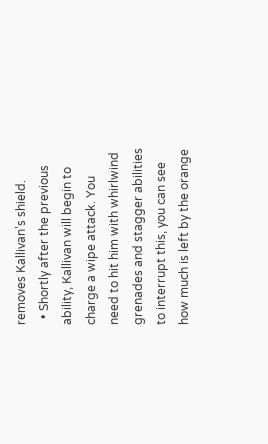removes Kallivan’s shield.
  • Shortly after the previous ability, Kallivan will begin to charge a wipe attack. You need to hit him with whirlwind grenades and stagger abilities to interrupt this, you can see how much is left by the orange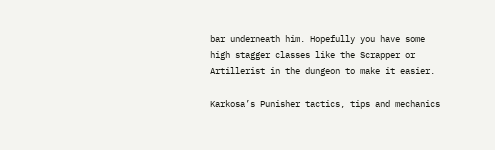bar underneath him. Hopefully you have some high stagger classes like the Scrapper or Artillerist in the dungeon to make it easier.

Karkosa’s Punisher tactics, tips and mechanics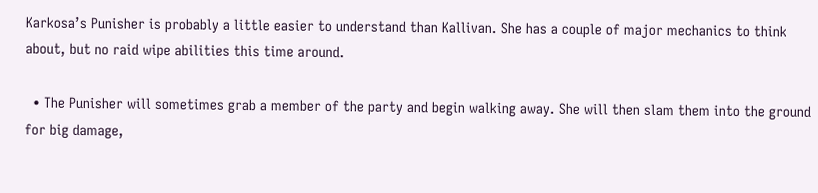Karkosa’s Punisher is probably a little easier to understand than Kallivan. She has a couple of major mechanics to think about, but no raid wipe abilities this time around.

  • The Punisher will sometimes grab a member of the party and begin walking away. She will then slam them into the ground for big damage,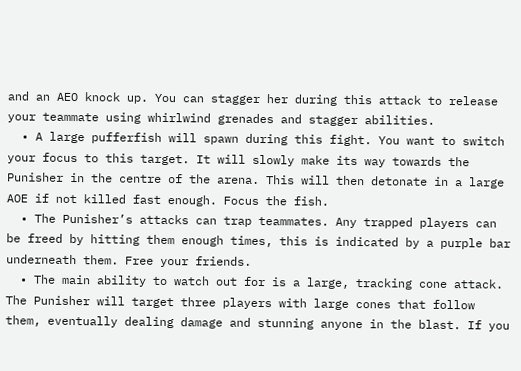and an AEO knock up. You can stagger her during this attack to release your teammate using whirlwind grenades and stagger abilities.
  • A large pufferfish will spawn during this fight. You want to switch your focus to this target. It will slowly make its way towards the Punisher in the centre of the arena. This will then detonate in a large AOE if not killed fast enough. Focus the fish.
  • The Punisher’s attacks can trap teammates. Any trapped players can be freed by hitting them enough times, this is indicated by a purple bar underneath them. Free your friends.
  • The main ability to watch out for is a large, tracking cone attack. The Punisher will target three players with large cones that follow them, eventually dealing damage and stunning anyone in the blast. If you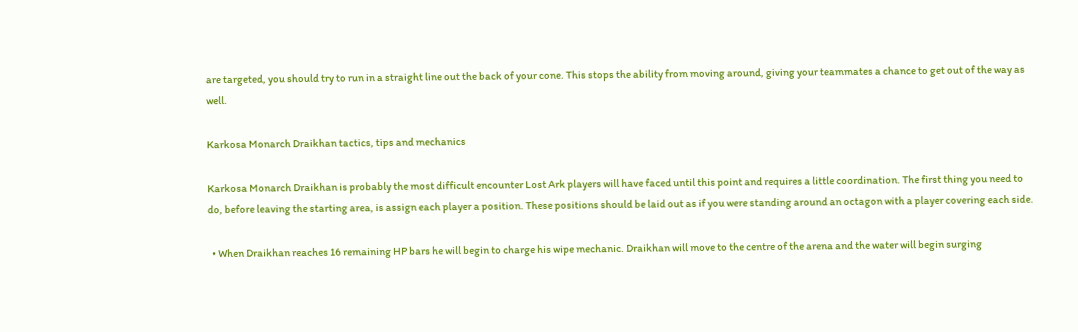are targeted, you should try to run in a straight line out the back of your cone. This stops the ability from moving around, giving your teammates a chance to get out of the way as well.

Karkosa Monarch Draikhan tactics, tips and mechanics

Karkosa Monarch Draikhan is probably the most difficult encounter Lost Ark players will have faced until this point and requires a little coordination. The first thing you need to do, before leaving the starting area, is assign each player a position. These positions should be laid out as if you were standing around an octagon with a player covering each side.

  • When Draikhan reaches 16 remaining HP bars he will begin to charge his wipe mechanic. Draikhan will move to the centre of the arena and the water will begin surging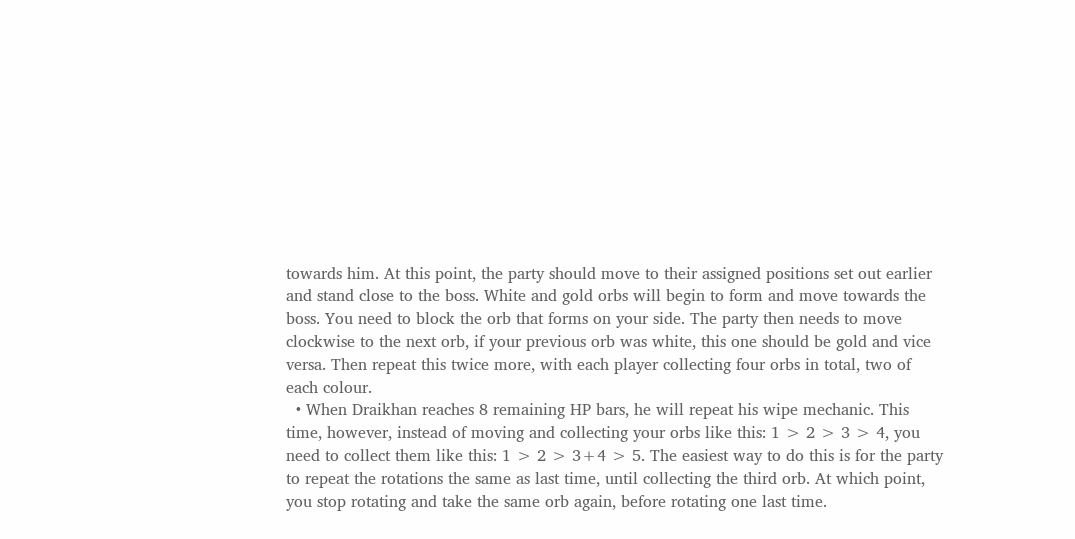towards him. At this point, the party should move to their assigned positions set out earlier and stand close to the boss. White and gold orbs will begin to form and move towards the boss. You need to block the orb that forms on your side. The party then needs to move clockwise to the next orb, if your previous orb was white, this one should be gold and vice versa. Then repeat this twice more, with each player collecting four orbs in total, two of each colour.
  • When Draikhan reaches 8 remaining HP bars, he will repeat his wipe mechanic. This time, however, instead of moving and collecting your orbs like this: 1 > 2 > 3 > 4, you need to collect them like this: 1 > 2 > 3+4 > 5. The easiest way to do this is for the party to repeat the rotations the same as last time, until collecting the third orb. At which point, you stop rotating and take the same orb again, before rotating one last time.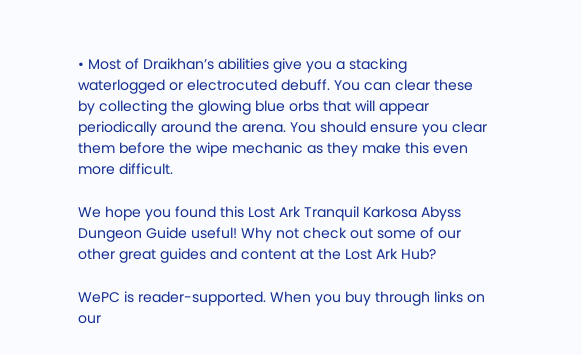• Most of Draikhan’s abilities give you a stacking waterlogged or electrocuted debuff. You can clear these by collecting the glowing blue orbs that will appear periodically around the arena. You should ensure you clear them before the wipe mechanic as they make this even more difficult.

We hope you found this Lost Ark Tranquil Karkosa Abyss Dungeon Guide useful! Why not check out some of our other great guides and content at the Lost Ark Hub?

WePC is reader-supported. When you buy through links on our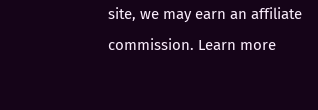site, we may earn an affiliate commission. Learn more